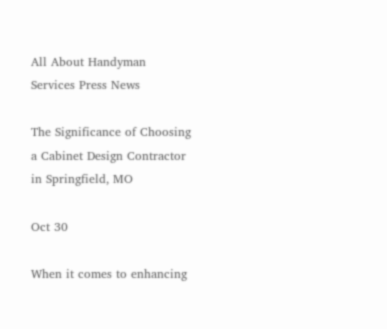All About Handyman Services Press News

The Significance of Choosing a Cabinet Design Contractor in Springfield, MO

Oct 30

When it comes to enhancing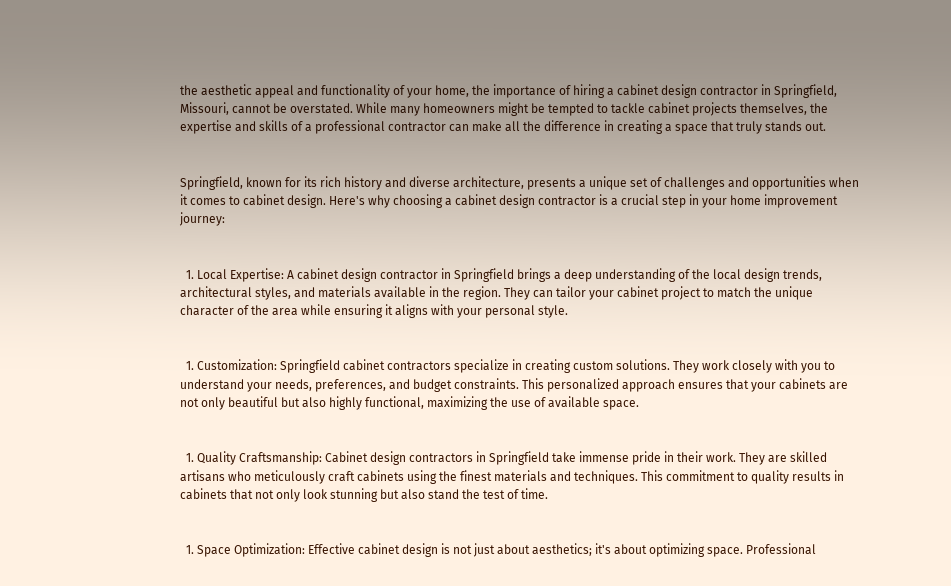the aesthetic appeal and functionality of your home, the importance of hiring a cabinet design contractor in Springfield, Missouri, cannot be overstated. While many homeowners might be tempted to tackle cabinet projects themselves, the expertise and skills of a professional contractor can make all the difference in creating a space that truly stands out.


Springfield, known for its rich history and diverse architecture, presents a unique set of challenges and opportunities when it comes to cabinet design. Here's why choosing a cabinet design contractor is a crucial step in your home improvement journey:


  1. Local Expertise: A cabinet design contractor in Springfield brings a deep understanding of the local design trends, architectural styles, and materials available in the region. They can tailor your cabinet project to match the unique character of the area while ensuring it aligns with your personal style.


  1. Customization: Springfield cabinet contractors specialize in creating custom solutions. They work closely with you to understand your needs, preferences, and budget constraints. This personalized approach ensures that your cabinets are not only beautiful but also highly functional, maximizing the use of available space.


  1. Quality Craftsmanship: Cabinet design contractors in Springfield take immense pride in their work. They are skilled artisans who meticulously craft cabinets using the finest materials and techniques. This commitment to quality results in cabinets that not only look stunning but also stand the test of time.


  1. Space Optimization: Effective cabinet design is not just about aesthetics; it's about optimizing space. Professional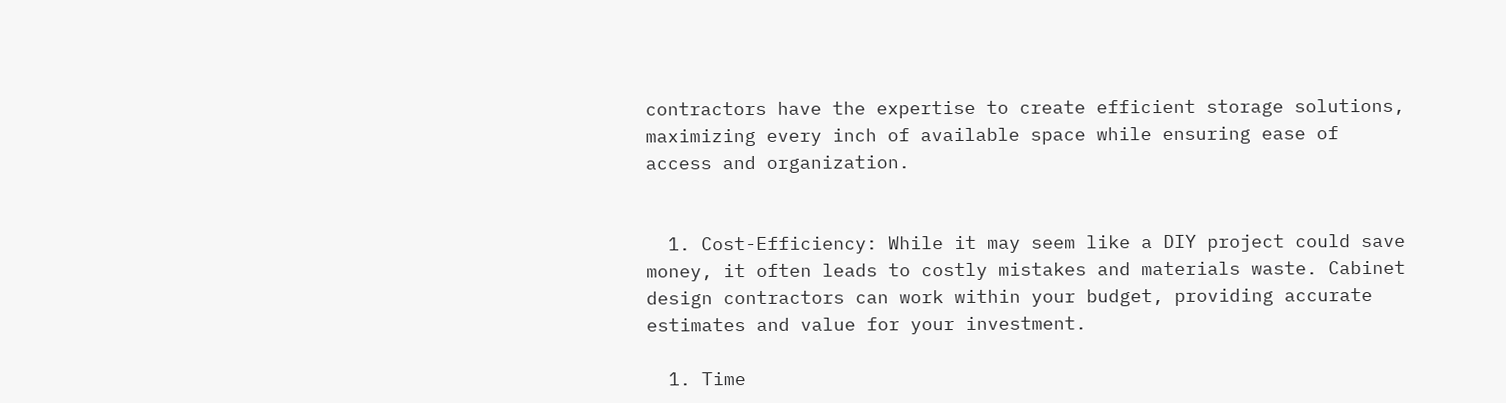contractors have the expertise to create efficient storage solutions, maximizing every inch of available space while ensuring ease of access and organization.


  1. Cost-Efficiency: While it may seem like a DIY project could save money, it often leads to costly mistakes and materials waste. Cabinet design contractors can work within your budget, providing accurate estimates and value for your investment.

  1. Time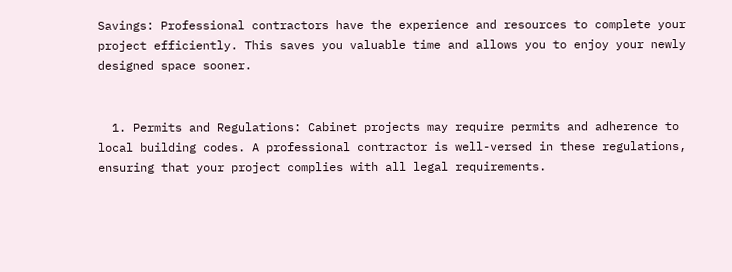Savings: Professional contractors have the experience and resources to complete your project efficiently. This saves you valuable time and allows you to enjoy your newly designed space sooner.


  1. Permits and Regulations: Cabinet projects may require permits and adherence to local building codes. A professional contractor is well-versed in these regulations, ensuring that your project complies with all legal requirements.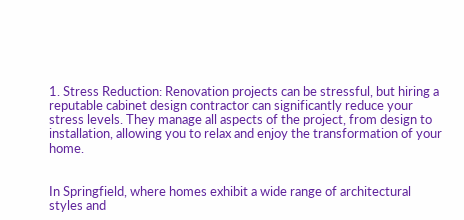1. Stress Reduction: Renovation projects can be stressful, but hiring a reputable cabinet design contractor can significantly reduce your stress levels. They manage all aspects of the project, from design to installation, allowing you to relax and enjoy the transformation of your home.


In Springfield, where homes exhibit a wide range of architectural styles and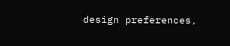design preferences,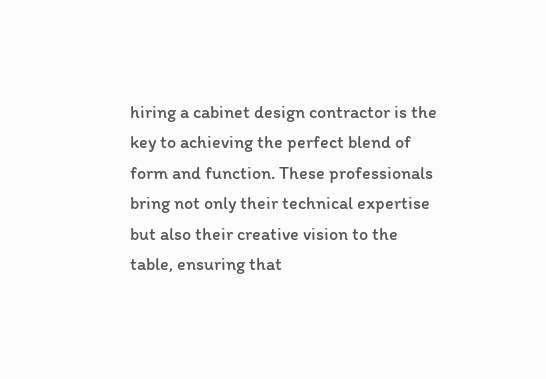hiring a cabinet design contractor is the key to achieving the perfect blend of form and function. These professionals bring not only their technical expertise but also their creative vision to the table, ensuring that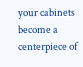your cabinets become a centerpiece of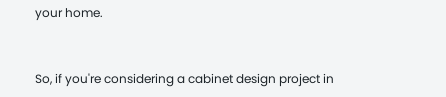your home.


So, if you're considering a cabinet design project in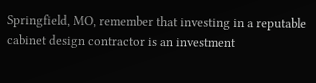Springfield, MO, remember that investing in a reputable cabinet design contractor is an investment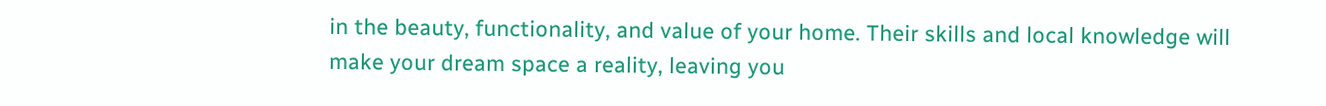in the beauty, functionality, and value of your home. Their skills and local knowledge will make your dream space a reality, leaving you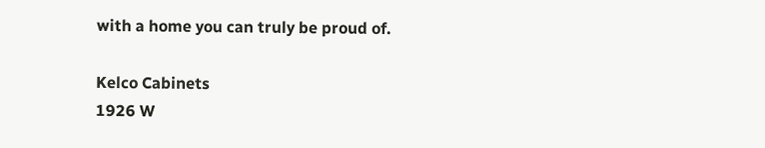with a home you can truly be proud of.

Kelco Cabinets
1926 W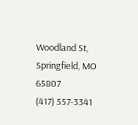Woodland St, Springfield, MO 65807
(417) 557-3341